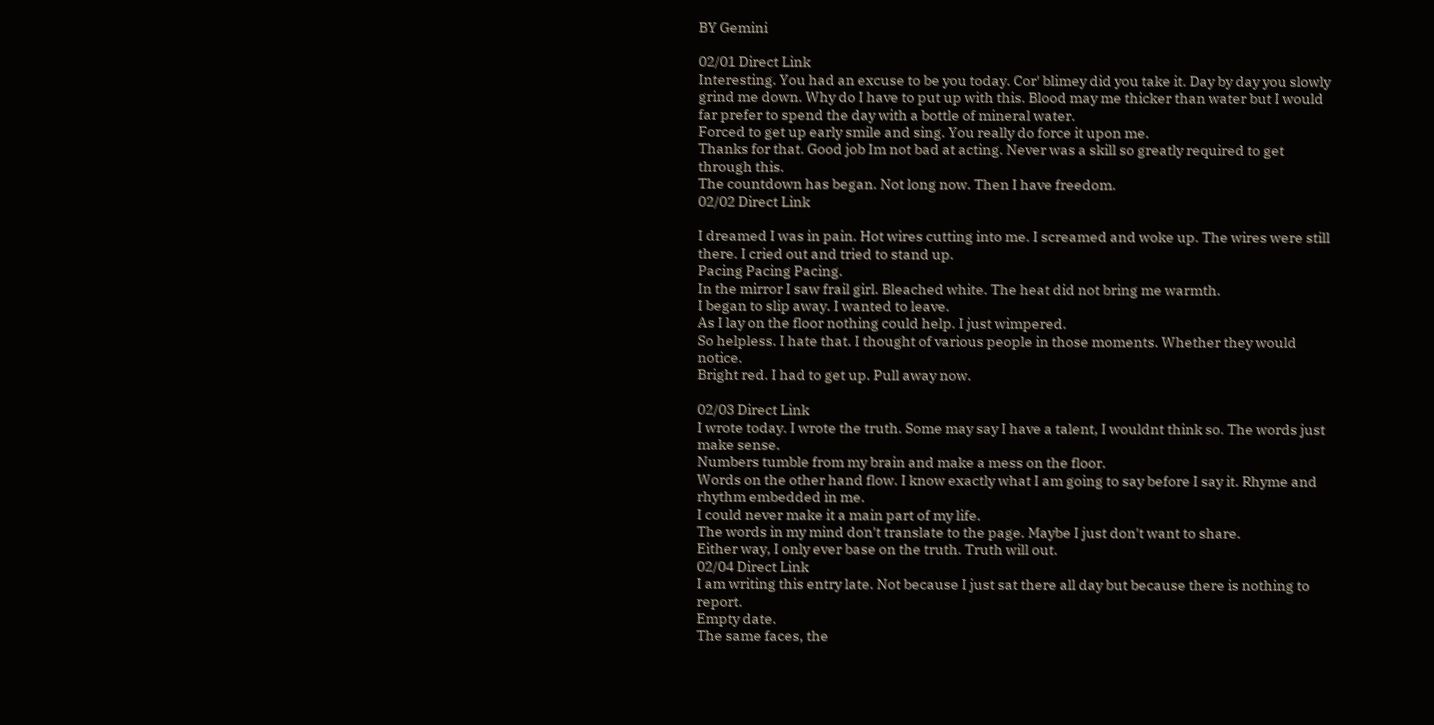BY Gemini

02/01 Direct Link
Interesting. You had an excuse to be you today. Cor' blimey did you take it. Day by day you slowly grind me down. Why do I have to put up with this. Blood may me thicker than water but I would far prefer to spend the day with a bottle of mineral water.
Forced to get up early smile and sing. You really do force it upon me.
Thanks for that. Good job Im not bad at acting. Never was a skill so greatly required to get through this.
The countdown has began. Not long now. Then I have freedom.
02/02 Direct Link

I dreamed I was in pain. Hot wires cutting into me. I screamed and woke up. The wires were still there. I cried out and tried to stand up.
Pacing Pacing Pacing.
In the mirror I saw frail girl. Bleached white. The heat did not bring me warmth.
I began to slip away. I wanted to leave.
As I lay on the floor nothing could help. I just wimpered.
So helpless. I hate that. I thought of various people in those moments. Whether they would notice.
Bright red. I had to get up. Pull away now.

02/03 Direct Link
I wrote today. I wrote the truth. Some may say I have a talent, I wouldnt think so. The words just make sense.
Numbers tumble from my brain and make a mess on the floor.
Words on the other hand flow. I know exactly what I am going to say before I say it. Rhyme and rhythm embedded in me.
I could never make it a main part of my life.
The words in my mind don't translate to the page. Maybe I just don't want to share.
Either way, I only ever base on the truth. Truth will out.
02/04 Direct Link
I am writing this entry late. Not because I just sat there all day but because there is nothing to report.
Empty date.
The same faces, the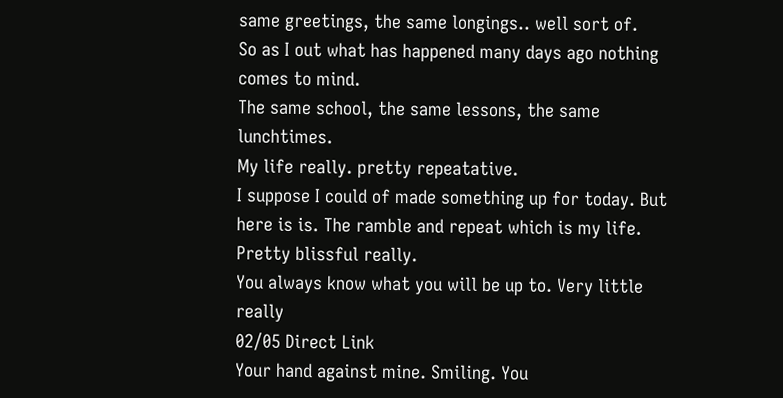same greetings, the same longings.. well sort of.
So as I out what has happened many days ago nothing comes to mind.
The same school, the same lessons, the same lunchtimes.
My life really. pretty repeatative.
I suppose I could of made something up for today. But here is is. The ramble and repeat which is my life. Pretty blissful really.
You always know what you will be up to. Very little really
02/05 Direct Link
Your hand against mine. Smiling. You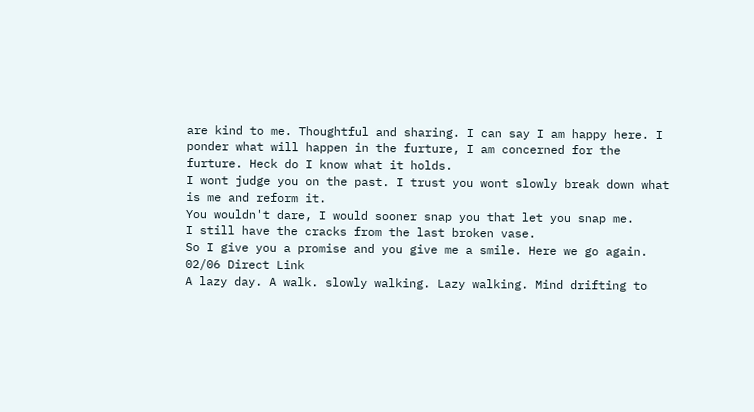are kind to me. Thoughtful and sharing. I can say I am happy here. I ponder what will happen in the furture, I am concerned for the furture. Heck do I know what it holds.
I wont judge you on the past. I trust you wont slowly break down what is me and reform it.
You wouldn't dare, I would sooner snap you that let you snap me.
I still have the cracks from the last broken vase.
So I give you a promise and you give me a smile. Here we go again.
02/06 Direct Link
A lazy day. A walk. slowly walking. Lazy walking. Mind drifting to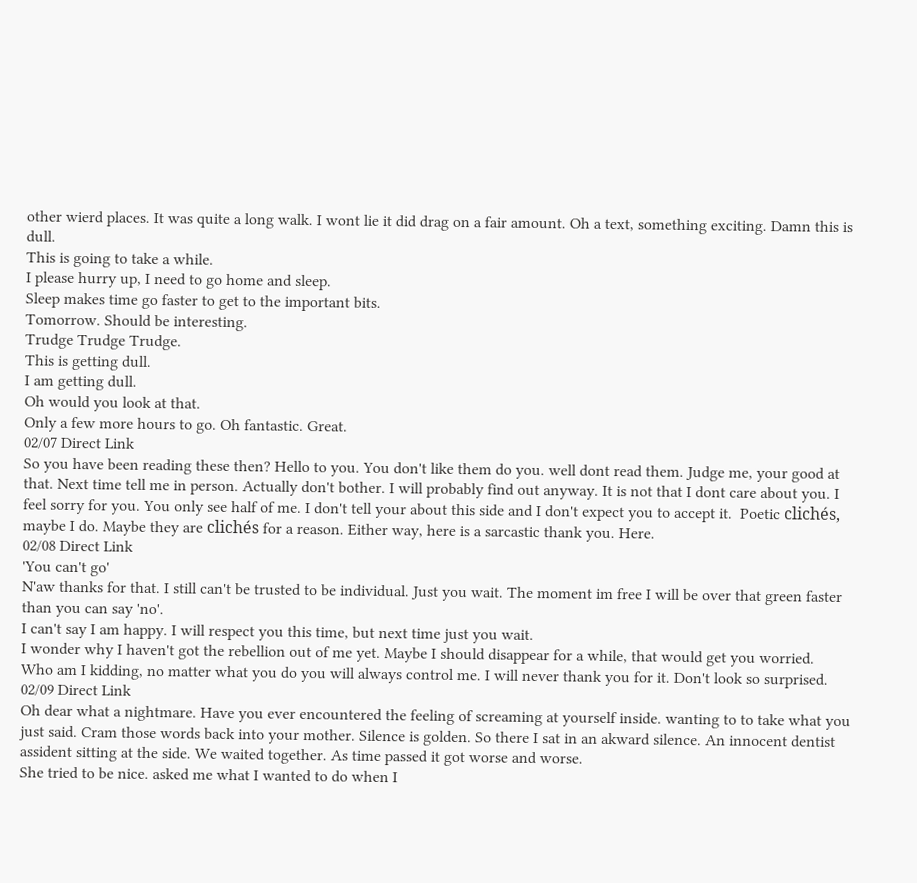other wierd places. It was quite a long walk. I wont lie it did drag on a fair amount. Oh a text, something exciting. Damn this is dull.
This is going to take a while.
I please hurry up, I need to go home and sleep.
Sleep makes time go faster to get to the important bits.
Tomorrow. Should be interesting.
Trudge Trudge Trudge.
This is getting dull.
I am getting dull.
Oh would you look at that.
Only a few more hours to go. Oh fantastic. Great.
02/07 Direct Link
So you have been reading these then? Hello to you. You don't like them do you. well dont read them. Judge me, your good at that. Next time tell me in person. Actually don't bother. I will probably find out anyway. It is not that I dont care about you. I feel sorry for you. You only see half of me. I don't tell your about this side and I don't expect you to accept it.  Poetic clichés, maybe I do. Maybe they are clichés for a reason. Either way, here is a sarcastic thank you. Here.
02/08 Direct Link
'You can't go'
N'aw thanks for that. I still can't be trusted to be individual. Just you wait. The moment im free I will be over that green faster than you can say 'no'.
I can't say I am happy. I will respect you this time, but next time just you wait.
I wonder why I haven't got the rebellion out of me yet. Maybe I should disappear for a while, that would get you worried.
Who am I kidding, no matter what you do you will always control me. I will never thank you for it. Don't look so surprised.
02/09 Direct Link
Oh dear what a nightmare. Have you ever encountered the feeling of screaming at yourself inside. wanting to to take what you just said. Cram those words back into your mother. Silence is golden. So there I sat in an akward silence. An innocent dentist assident sitting at the side. We waited together. As time passed it got worse and worse.
She tried to be nice. asked me what I wanted to do when I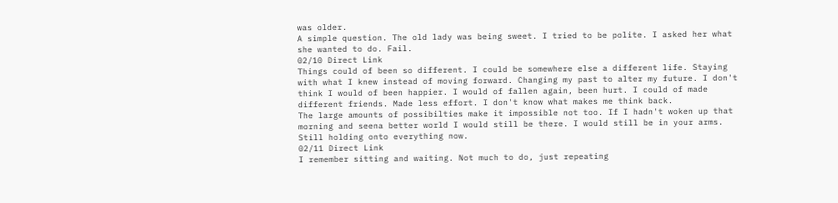was older.
A simple question. The old lady was being sweet. I tried to be polite. I asked her what she wanted to do. Fail.
02/10 Direct Link
Things could of been so different. I could be somewhere else a different life. Staying with what I knew instead of moving forward. Changing my past to alter my future. I don't think I would of been happier. I would of fallen again, been hurt. I could of made different friends. Made less effort. I don't know what makes me think back.
The large amounts of possibilties make it impossible not too. If I hadn't woken up that morning and seena better world I would still be there. I would still be in your arms. Still holding onto everything now.
02/11 Direct Link
I remember sitting and waiting. Not much to do, just repeating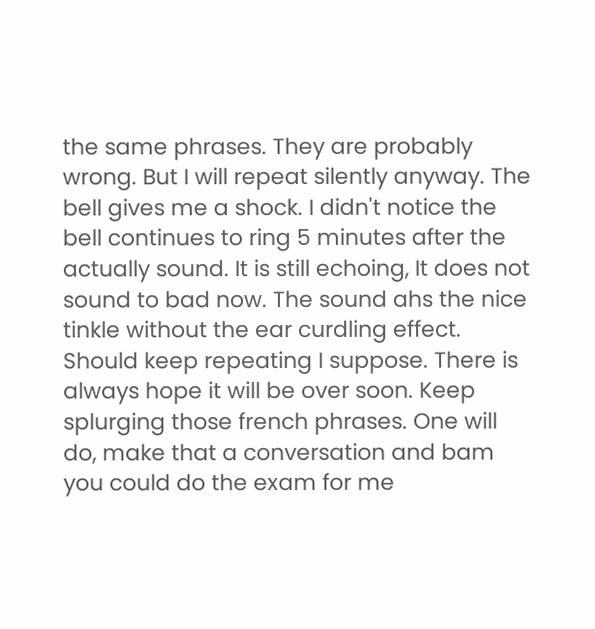the same phrases. They are probably wrong. But I will repeat silently anyway. The bell gives me a shock. I didn't notice the bell continues to ring 5 minutes after the actually sound. It is still echoing, It does not sound to bad now. The sound ahs the nice tinkle without the ear curdling effect. Should keep repeating I suppose. There is always hope it will be over soon. Keep splurging those french phrases. One will do, make that a conversation and bam you could do the exam for me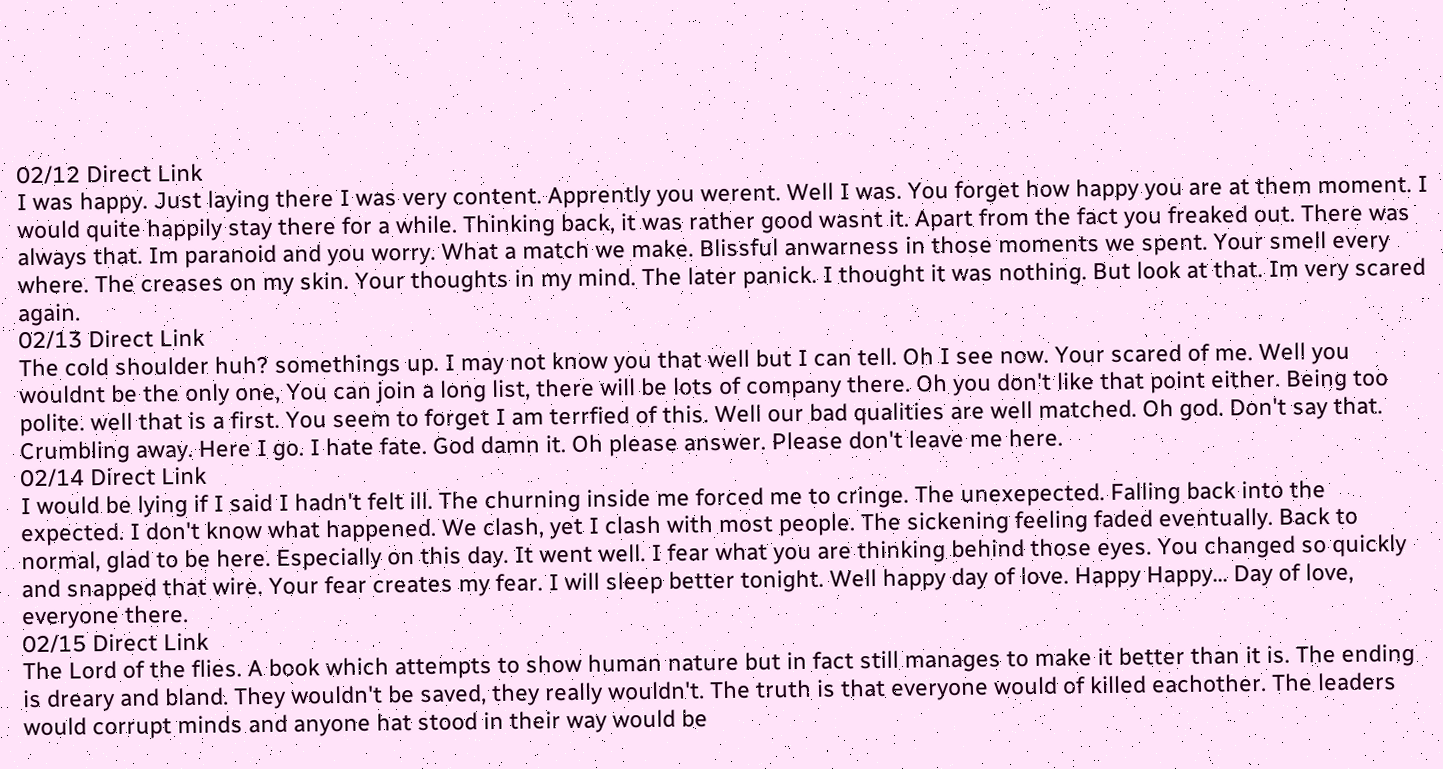02/12 Direct Link
I was happy. Just laying there I was very content. Apprently you werent. Well I was. You forget how happy you are at them moment. I would quite happily stay there for a while. Thinking back, it was rather good wasnt it. Apart from the fact you freaked out. There was always that. Im paranoid and you worry. What a match we make. Blissful anwarness in those moments we spent. Your smell every where. The creases on my skin. Your thoughts in my mind. The later panick. I thought it was nothing. But look at that. Im very scared again.
02/13 Direct Link
The cold shoulder huh? somethings up. I may not know you that well but I can tell. Oh I see now. Your scared of me. Well you wouldnt be the only one, You can join a long list, there will be lots of company there. Oh you don't like that point either. Being too polite. well that is a first. You seem to forget I am terrfied of this. Well our bad qualities are well matched. Oh god. Don't say that. Crumbling away. Here I go. I hate fate. God damn it. Oh please answer. Please don't leave me here.
02/14 Direct Link
I would be lying if I said I hadn't felt ill. The churning inside me forced me to cringe. The unexepected. Falling back into the expected. I don't know what happened. We clash, yet I clash with most people. The sickening feeling faded eventually. Back to normal, glad to be here. Especially on this day. It went well. I fear what you are thinking behind those eyes. You changed so quickly and snapped that wire. Your fear creates my fear. I will sleep better tonight. Well happy day of love. Happy Happy... Day of love, everyone there.
02/15 Direct Link
The Lord of the flies. A book which attempts to show human nature but in fact still manages to make it better than it is. The ending is dreary and bland. They wouldn't be saved, they really wouldn't. The truth is that everyone would of killed eachother. The leaders would corrupt minds and anyone hat stood in their way would be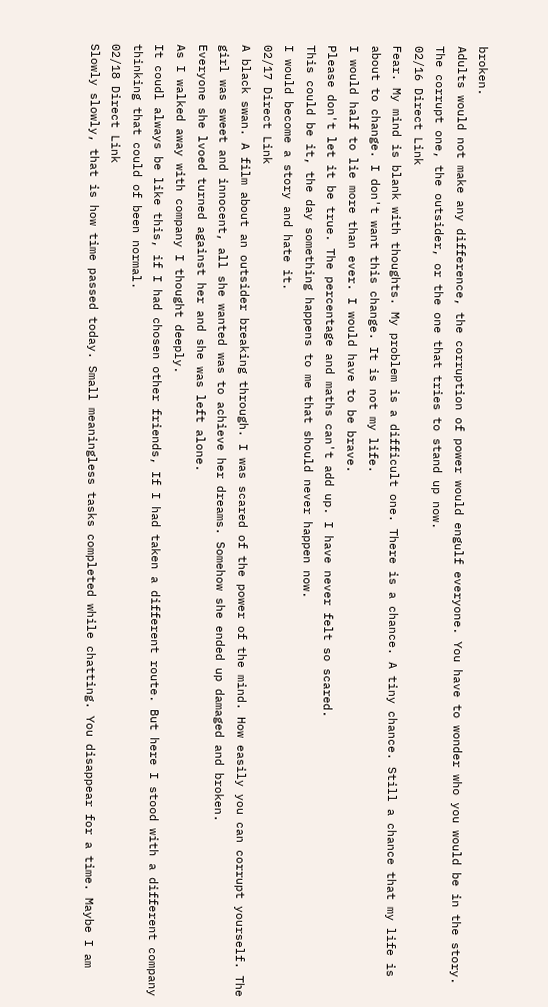broken.
Adults would not make any difference, the corruption of power would engulf everyone. You have to wonder who you would be in the story. The corrupt one, the outsider, or the one that tries to stand up now.
02/16 Direct Link
Fear. My mind is blank with thoughts. My problem is a difficult one. There is a chance. A tiny chance. Still a chance that my life is about to change. I don't want this change. It is not my life.
I would half to lie more than ever. I would have to be brave.
Please don't let it be true. The percentage and maths can't add up. I have never felt so scared.
This could be it, the day something happens to me that should never happen now.
I would become a story and hate it.
02/17 Direct Link
A black swan. A film about an outsider breaking through. I was scared of the power of the mind. How easily you can corrupt yourself. The girl was sweet and innocent, all she wanted was to achieve her dreams. Somehow she ended up damaged and broken.
Everyone she lvoed turned against her and she was left alone.
As I walked away with company I thought deeply.
It coudl always be like this, if I had chosen other friends, If I had taken a different route. But here I stood with a different company thinking that could of been normal.
02/18 Direct Link
Slowly slowly, that is how time passed today. Small meaningless tasks completed while chatting. You disappear for a time. Maybe I am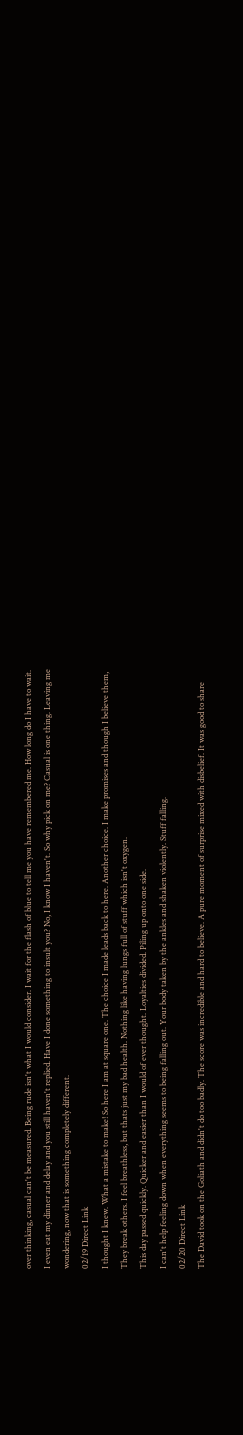over thinking, casual can't be measured. Being rude isn't what I would consider. I wait for the flash of blue to tell me you have remembered me. How long do I have to wait.
I even eat my dinner and delay and you still haven't replied. Have I done something to insult you? No, I know I haven't. So why pick on me? Casual is one thing. Leaving me wondering, now that is something completely different.
02/19 Direct Link
I thought I knew. What a mistake to make! So here I am at square one. The choice I made leads back to here. Another choice. I make promises and though I believe them, They break others. I feel breathless, but thats just my bad health. Nothing like having lungs full of stuff which isn't oxygen.
This day passed quickly. Quicker and easier than I would of ever thought. Loyalties divided. Piling up onto one side.
I can't help feeling down when everything seems to being falling out. Your body taken by the ankles and shaken violently. Stuff falling.
02/20 Direct Link
The David took on the Goliath and didn't do too badly. The score was incredible and hard to believe. A pure moment of surprise mixed with disbelief. It was good to share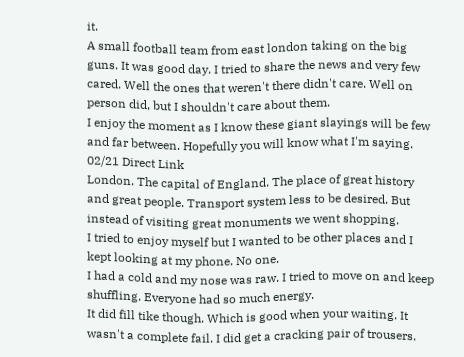it.
A small football team from east london taking on the big guns. It was good day. I tried to share the news and very few cared. Well the ones that weren't there didn't care. Well on person did, but I shouldn't care about them.
I enjoy the moment as I know these giant slayings will be few and far between. Hopefully you will know what I'm saying.
02/21 Direct Link
London. The capital of England. The place of great history and great people. Transport system less to be desired. But instead of visiting great monuments we went shopping.
I tried to enjoy myself but I wanted to be other places and I kept looking at my phone. No one.
I had a cold and my nose was raw. I tried to move on and keep shuffling. Everyone had so much energy.
It did fill tike though. Which is good when your waiting. It wasn't a complete fail. I did get a cracking pair of trousers.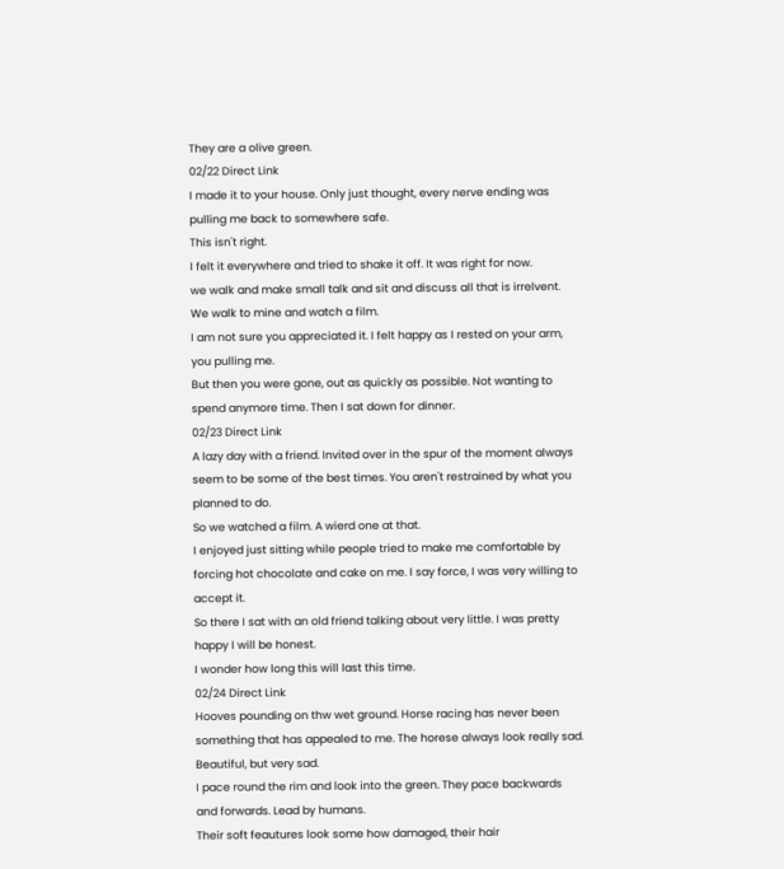They are a olive green.
02/22 Direct Link
I made it to your house. Only just thought, every nerve ending was pulling me back to somewhere safe.
This isn't right.
I felt it everywhere and tried to shake it off. It was right for now.
we walk and make small talk and sit and discuss all that is irrelvent.
We walk to mine and watch a film.
I am not sure you appreciated it. I felt happy as I rested on your arm, you pulling me.
But then you were gone, out as quickly as possible. Not wanting to spend anymore time. Then I sat down for dinner.
02/23 Direct Link
A lazy day with a friend. Invited over in the spur of the moment always seem to be some of the best times. You aren't restrained by what you planned to do.
So we watched a film. A wierd one at that.
I enjoyed just sitting while people tried to make me comfortable by forcing hot chocolate and cake on me. I say force, I was very willing to accept it.
So there I sat with an old friend talking about very little. I was pretty happy I will be honest.
I wonder how long this will last this time.
02/24 Direct Link
Hooves pounding on thw wet ground. Horse racing has never been something that has appealed to me. The horese always look really sad. Beautiful, but very sad.
I pace round the rim and look into the green. They pace backwards and forwards. Lead by humans.
Their soft feautures look some how damaged, their hair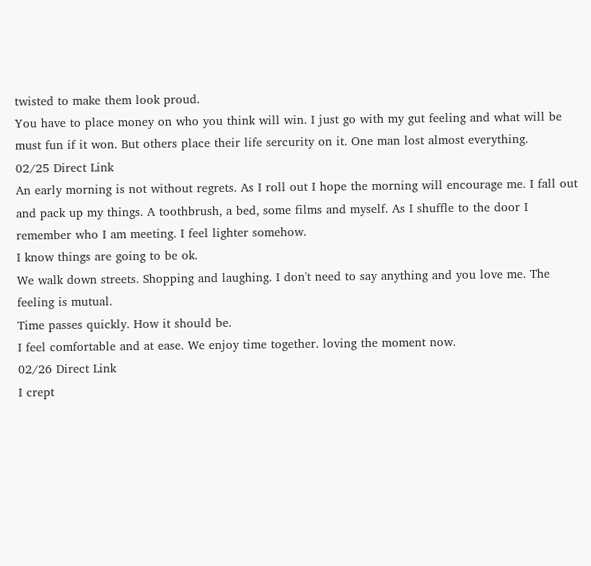twisted to make them look proud.
You have to place money on who you think will win. I just go with my gut feeling and what will be must fun if it won. But others place their life sercurity on it. One man lost almost everything.
02/25 Direct Link
An early morning is not without regrets. As I roll out I hope the morning will encourage me. I fall out and pack up my things. A toothbrush, a bed, some films and myself. As I shuffle to the door I remember who I am meeting. I feel lighter somehow.
I know things are going to be ok.
We walk down streets. Shopping and laughing. I don't need to say anything and you love me. The feeling is mutual.
Time passes quickly. How it should be.
I feel comfortable and at ease. We enjoy time together. loving the moment now.
02/26 Direct Link
I crept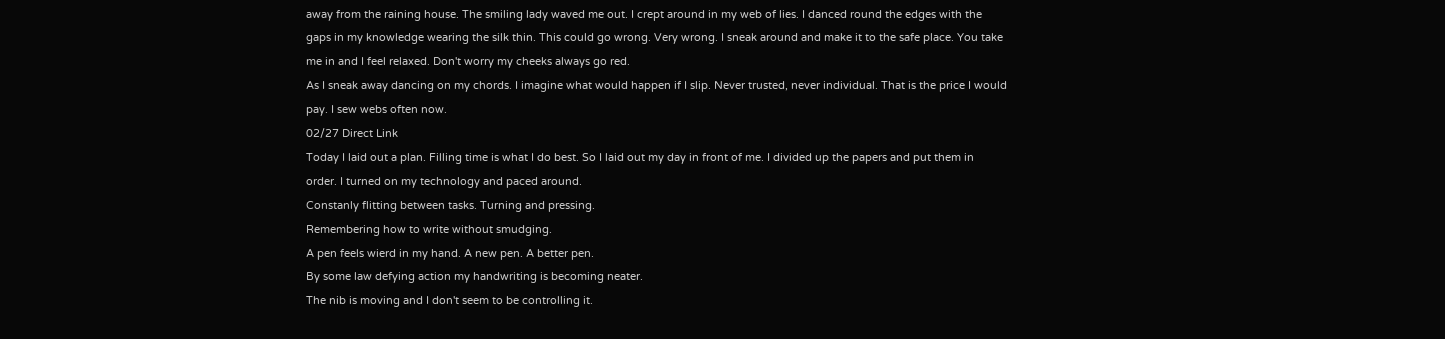away from the raining house. The smiling lady waved me out. I crept around in my web of lies. I danced round the edges with the gaps in my knowledge wearing the silk thin. This could go wrong. Very wrong. I sneak around and make it to the safe place. You take me in and I feel relaxed. Don't worry my cheeks always go red.
As I sneak away dancing on my chords. I imagine what would happen if I slip. Never trusted, never individual. That is the price I would pay. I sew webs often now.
02/27 Direct Link
Today I laid out a plan. Filling time is what I do best. So I laid out my day in front of me. I divided up the papers and put them in order. I turned on my technology and paced around.
Constanly flitting between tasks. Turning and pressing.
Remembering how to write without smudging.
A pen feels wierd in my hand. A new pen. A better pen.
By some law defying action my handwriting is becoming neater.
The nib is moving and I don't seem to be controlling it.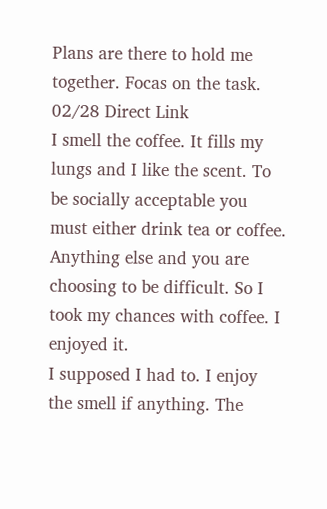Plans are there to hold me together. Focas on the task.
02/28 Direct Link
I smell the coffee. It fills my lungs and I like the scent. To be socially acceptable you must either drink tea or coffee. Anything else and you are choosing to be difficult. So I took my chances with coffee. I enjoyed it.
I supposed I had to. I enjoy the smell if anything. The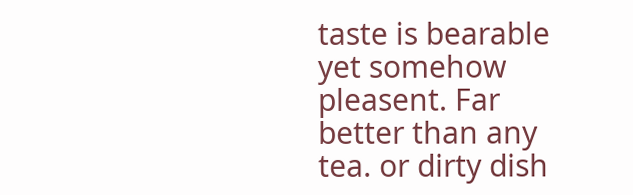taste is bearable yet somehow pleasent. Far better than any tea. or dirty dish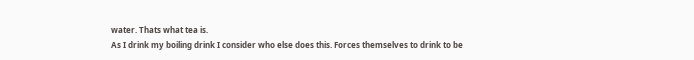water. Thats what tea is.
As I drink my boiling drink I consider who else does this. Forces themselves to drink to be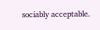sociably acceptable.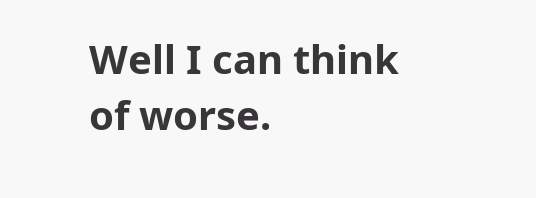Well I can think of worse.